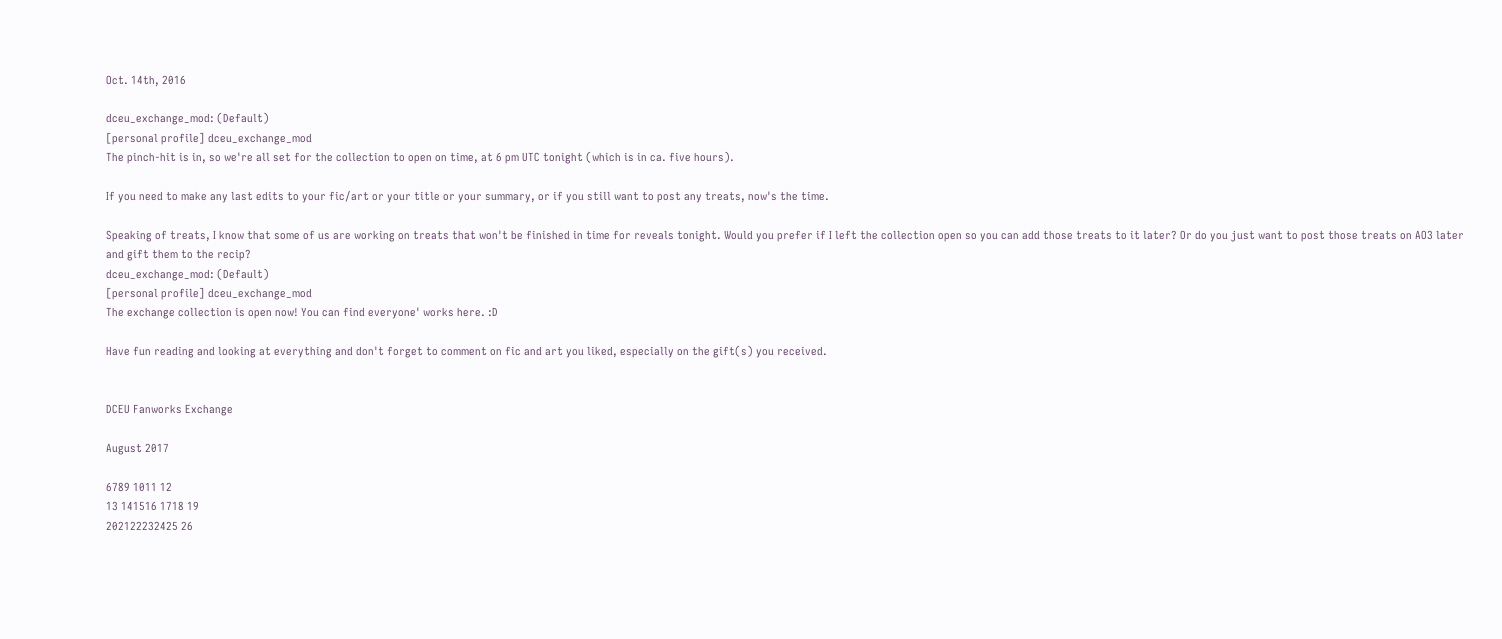Oct. 14th, 2016

dceu_exchange_mod: (Default)
[personal profile] dceu_exchange_mod
The pinch-hit is in, so we're all set for the collection to open on time, at 6 pm UTC tonight (which is in ca. five hours).

If you need to make any last edits to your fic/art or your title or your summary, or if you still want to post any treats, now's the time.

Speaking of treats, I know that some of us are working on treats that won't be finished in time for reveals tonight. Would you prefer if I left the collection open so you can add those treats to it later? Or do you just want to post those treats on AO3 later and gift them to the recip?
dceu_exchange_mod: (Default)
[personal profile] dceu_exchange_mod
The exchange collection is open now! You can find everyone' works here. :D

Have fun reading and looking at everything and don't forget to comment on fic and art you liked, especially on the gift(s) you received.


DCEU Fanworks Exchange

August 2017

6789 1011 12
13 141516 1718 19
202122232425 26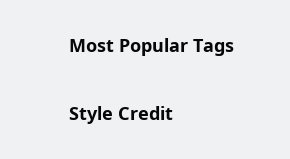Most Popular Tags

Style Credit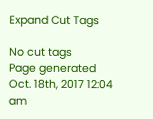Expand Cut Tags

No cut tags
Page generated Oct. 18th, 2017 12:04 am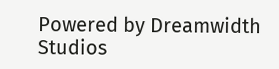Powered by Dreamwidth Studios